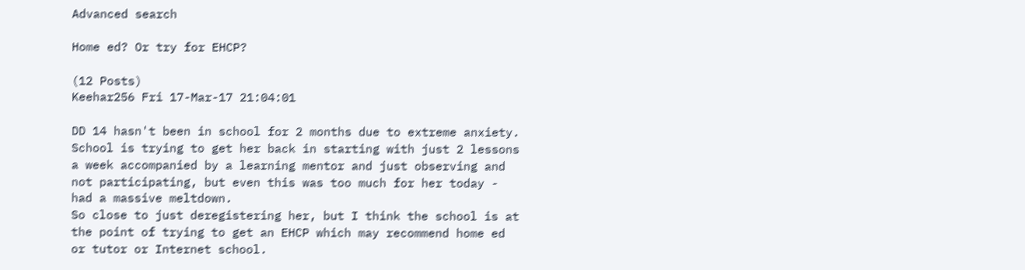Advanced search

Home ed? Or try for EHCP?

(12 Posts)
Keehar256 Fri 17-Mar-17 21:04:01

DD 14 hasn't been in school for 2 months due to extreme anxiety. School is trying to get her back in starting with just 2 lessons a week accompanied by a learning mentor and just observing and not participating, but even this was too much for her today - had a massive meltdown.
So close to just deregistering her, but I think the school is at the point of trying to get an EHCP which may recommend home ed or tutor or Internet school.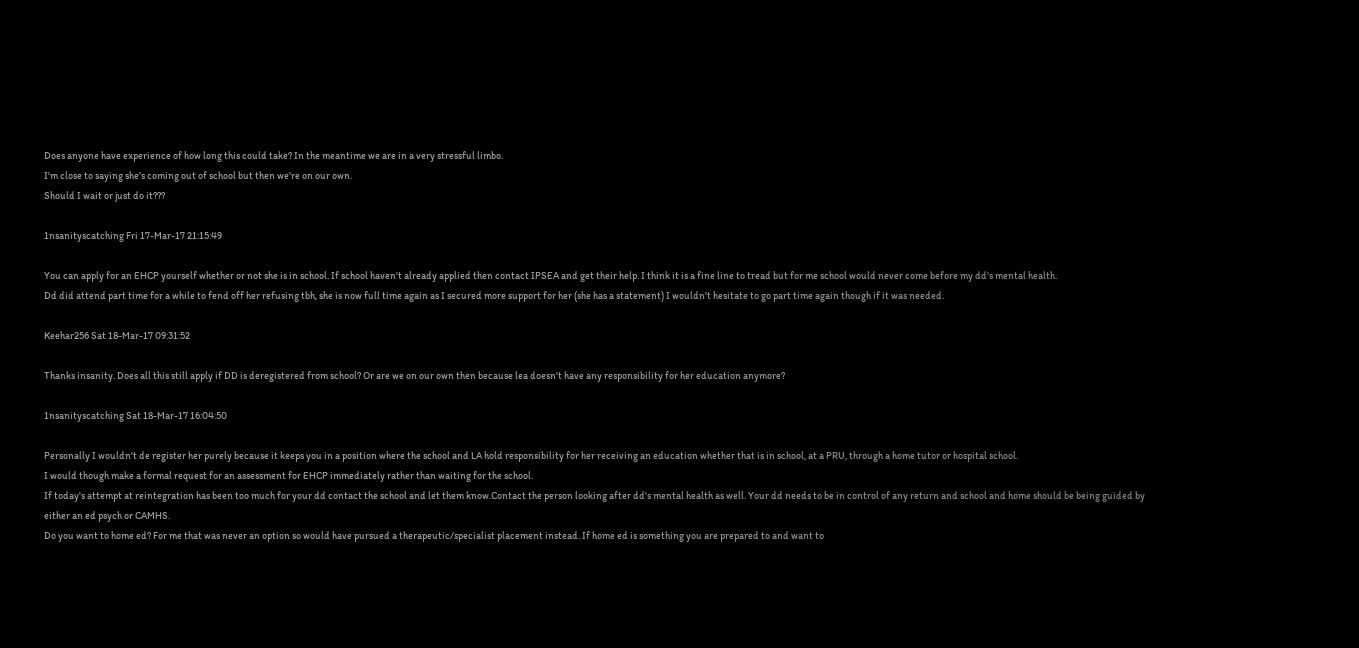Does anyone have experience of how long this could take? In the meantime we are in a very stressful limbo.
I'm close to saying she's coming out of school but then we're on our own.
Should I wait or just do it???

1nsanityscatching Fri 17-Mar-17 21:15:49

You can apply for an EHCP yourself whether or not she is in school. If school haven't already applied then contact IPSEA and get their help. I think it is a fine line to tread but for me school would never come before my dd's mental health.
Dd did attend part time for a while to fend off her refusing tbh, she is now full time again as I secured more support for her (she has a statement) I wouldn't hesitate to go part time again though if it was needed.

Keehar256 Sat 18-Mar-17 09:31:52

Thanks insanity. Does all this still apply if DD is deregistered from school? Or are we on our own then because lea doesn't have any responsibility for her education anymore?

1nsanityscatching Sat 18-Mar-17 16:04:50

Personally I wouldn't de register her purely because it keeps you in a position where the school and LA hold responsibility for her receiving an education whether that is in school, at a PRU, through a home tutor or hospital school.
I would though make a formal request for an assessment for EHCP immediately rather than waiting for the school.
If today's attempt at reintegration has been too much for your dd contact the school and let them know.Contact the person looking after dd's mental health as well. Your dd needs to be in control of any return and school and home should be being guided by either an ed psych or CAMHS.
Do you want to home ed? For me that was never an option so would have pursued a therapeutic/specialist placement instead. If home ed is something you are prepared to and want to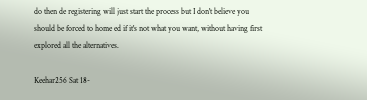do then de registering will just start the process but I don't believe you should be forced to home ed if it's not what you want, without having first explored all the alternatives.

Keehar256 Sat 18-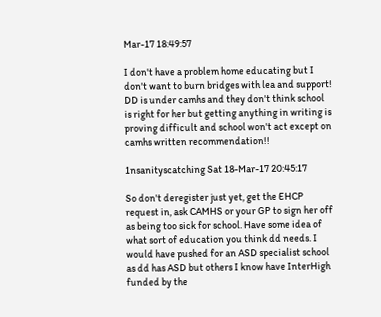Mar-17 18:49:57

I don't have a problem home educating but I don't want to burn bridges with lea and support! DD is under camhs and they don't think school is right for her but getting anything in writing is proving difficult and school won't act except on camhs written recommendation!!

1nsanityscatching Sat 18-Mar-17 20:45:17

So don't deregister just yet, get the EHCP request in, ask CAMHS or your GP to sign her off as being too sick for school. Have some idea of what sort of education you think dd needs. I would have pushed for an ASD specialist school as dd has ASD but others I know have InterHigh funded by the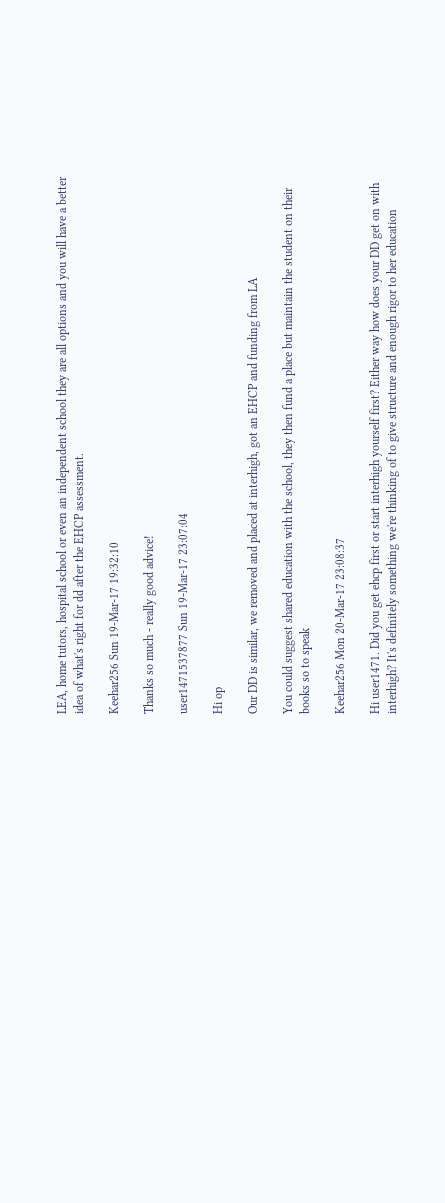LEA, home tutors, hospital school or even an independent school they are all options and you will have a better idea of what's right for dd after the EHCP assessment.

Keehar256 Sun 19-Mar-17 19:32:10

Thanks so much - really good advice!

user1471537877 Sun 19-Mar-17 23:07:04

Hi op

Our DD is similar, we removed and placed at interhigh, got an EHCP and funding from LA

You could suggest shared education with the school, they then fund a place but maintain the student on their books so to speak

Keehar256 Mon 20-Mar-17 23:08:37

Hi user1471. Did you get ehcp first or start interhigh yourself first? Either way how does your DD get on with interhigh? It's definitely something we're thinking of to give structure and enough rigor to her education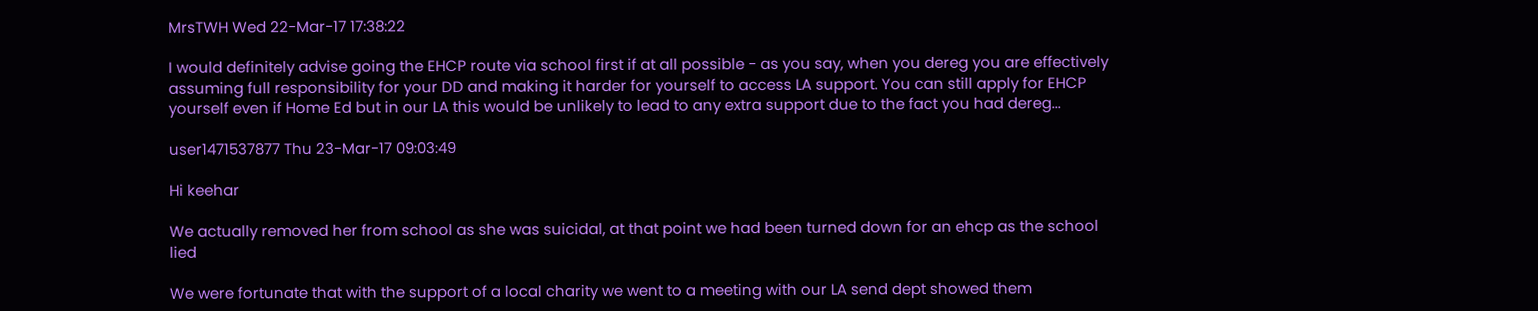MrsTWH Wed 22-Mar-17 17:38:22

I would definitely advise going the EHCP route via school first if at all possible - as you say, when you dereg you are effectively assuming full responsibility for your DD and making it harder for yourself to access LA support. You can still apply for EHCP yourself even if Home Ed but in our LA this would be unlikely to lead to any extra support due to the fact you had dereg...

user1471537877 Thu 23-Mar-17 09:03:49

Hi keehar

We actually removed her from school as she was suicidal, at that point we had been turned down for an ehcp as the school lied

We were fortunate that with the support of a local charity we went to a meeting with our LA send dept showed them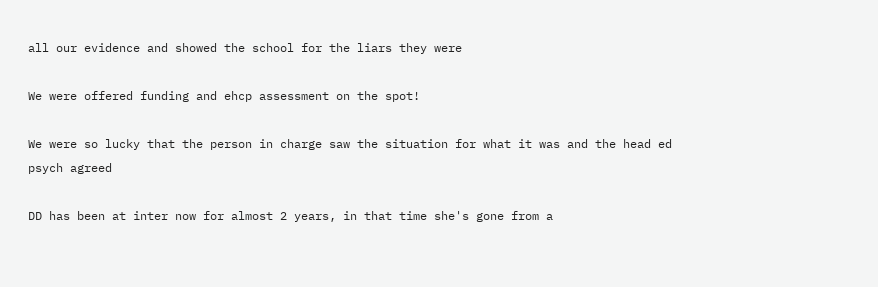all our evidence and showed the school for the liars they were

We were offered funding and ehcp assessment on the spot!

We were so lucky that the person in charge saw the situation for what it was and the head ed psych agreed

DD has been at inter now for almost 2 years, in that time she's gone from a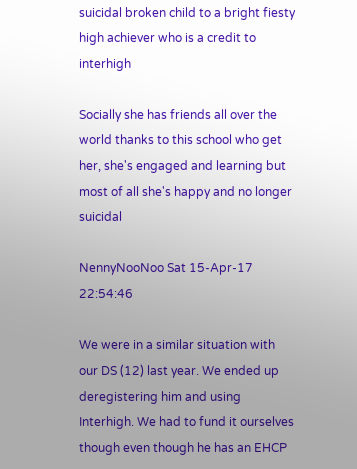suicidal broken child to a bright fiesty high achiever who is a credit to interhigh

Socially she has friends all over the world thanks to this school who get her, she's engaged and learning but most of all she's happy and no longer suicidal

NennyNooNoo Sat 15-Apr-17 22:54:46

We were in a similar situation with our DS (12) last year. We ended up deregistering him and using Interhigh. We had to fund it ourselves though even though he has an EHCP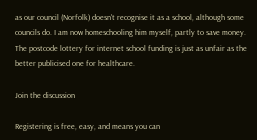as our council (Norfolk) doesn't recognise it as a school, although some councils do. I am now homeschooling him myself, partly to save money. The postcode lottery for internet school funding is just as unfair as the better publicised one for healthcare.

Join the discussion

Registering is free, easy, and means you can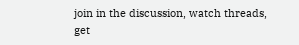join in the discussion, watch threads, get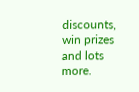discounts, win prizes and lots more.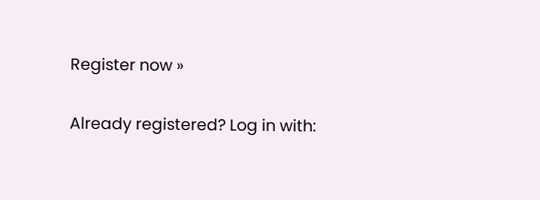Register now »

Already registered? Log in with: